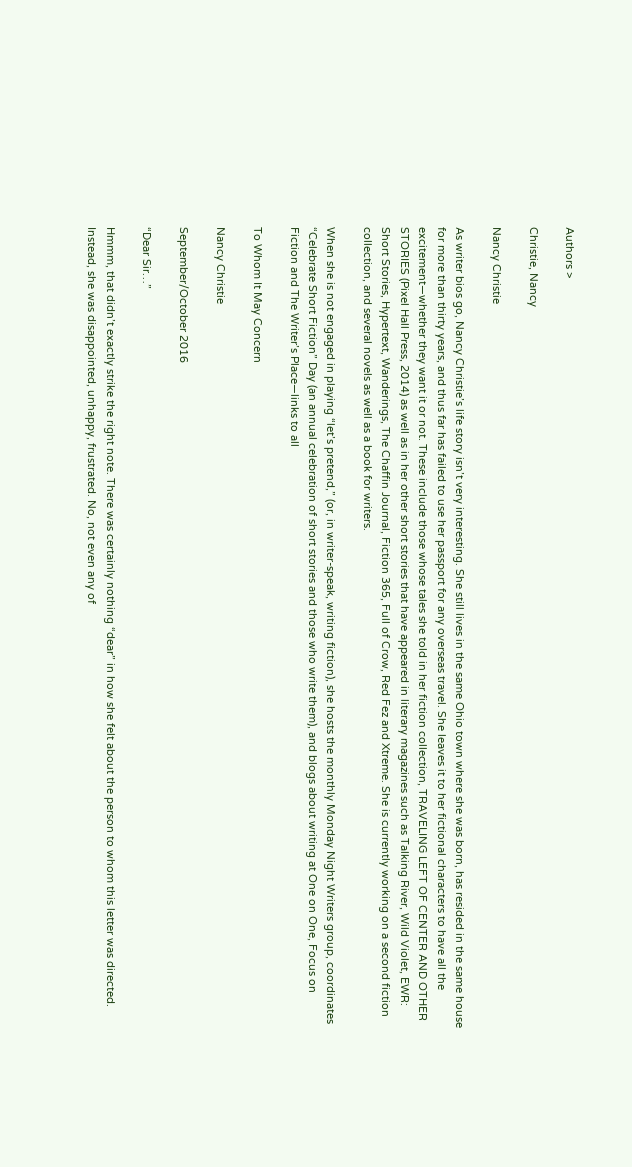Authors >

Christie, Nancy

Nancy Christie

As writer bios go, Nancy Christie’s life story isn’t very interesting. She still lives in the same Ohio town where she was born, has resided in the same house for more than thirty years, and thus far has failed to use her passport for any overseas travel. She leaves it to her fictional characters to have all the excitement—whether they want it or not. These include those whose tales she told in her fiction collection, TRAVELING LEFT OF CENTER AND OTHER STORIES (Pixel Hall Press, 2014) as well as in her other short stories that have appeared in literary magazines such as Talking River, Wild Violet, EWR: Short Stories, Hypertext, Wanderings, The Chaffin Journal, Fiction 365, Full of Crow, Red Fez and Xtreme. She is currently working on a second fiction collection, and several novels as well as a book for writers.

When she is not engaged in playing “let’s pretend,” (or, in writer-speak, writing fiction), she hosts the monthly Monday Night Writers group, coordinates “Celebrate Short Fiction” Day (an annual celebration of short stories and those who write them), and blogs about writing at One on One, Focus on Fiction and The Writer’s Place—links to all

To Whom It May Concern

Nancy Christie

September/October 2016

“Dear Sir…”

Hmmm, that didn’t exactly strike the right note. There was certainly nothing “dear” in how she felt about the person to whom this letter was directed. Instead, she was disappointed, unhappy, frustrated. No, not even any of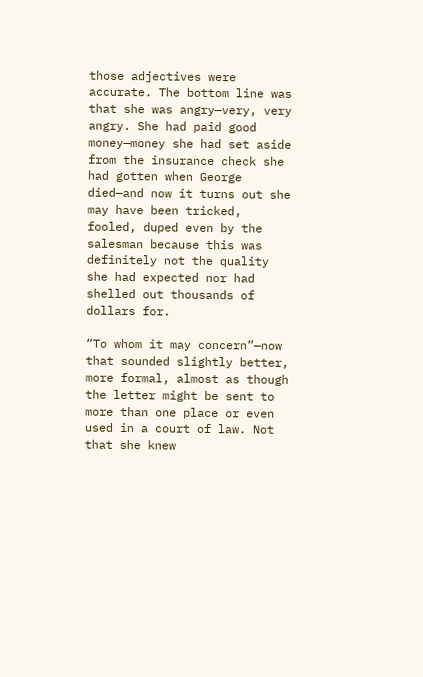those adjectives were accurate. The bottom line was that she was angry—very, very angry. She had paid good money—money she had set aside from the insurance check she had gotten when George died—and now it turns out she may have been tricked, fooled, duped even by the salesman because this was definitely not the quality she had expected nor had shelled out thousands of dollars for.

“To whom it may concern”—now that sounded slightly better, more formal, almost as though the letter might be sent to more than one place or even used in a court of law. Not that she knew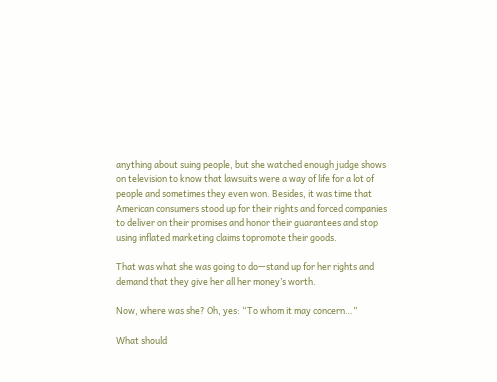anything about suing people, but she watched enough judge shows on television to know that lawsuits were a way of life for a lot of people and sometimes they even won. Besides, it was time that American consumers stood up for their rights and forced companies to deliver on their promises and honor their guarantees and stop using inflated marketing claims topromote their goods.

That was what she was going to do—stand up for her rights and demand that they give her all her money’s worth.

Now, where was she? Oh, yes: “To whom it may concern…”

What should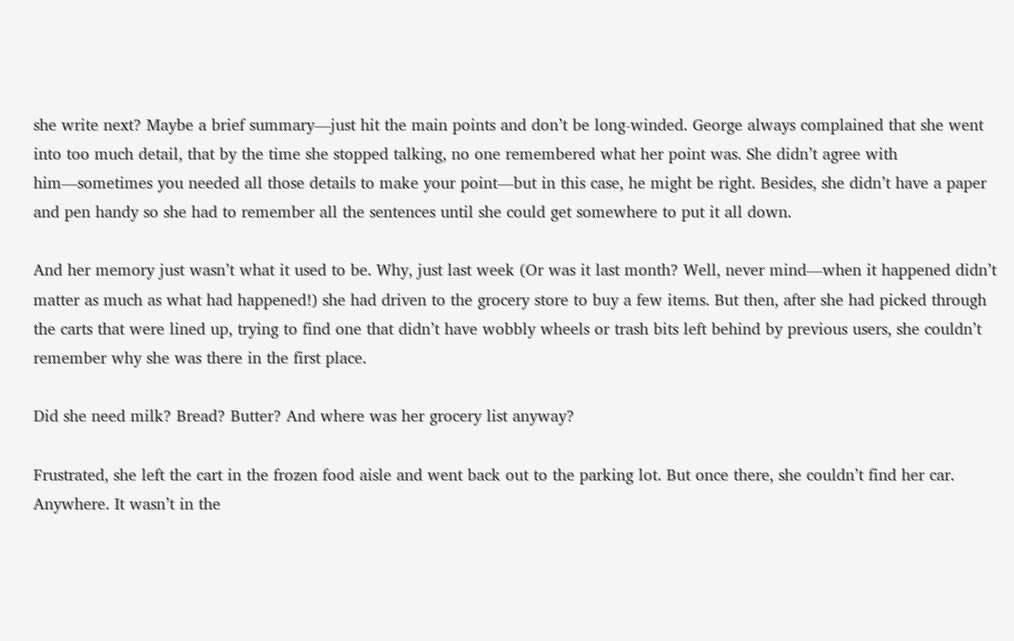she write next? Maybe a brief summary—just hit the main points and don’t be long-winded. George always complained that she went into too much detail, that by the time she stopped talking, no one remembered what her point was. She didn’t agree with him—sometimes you needed all those details to make your point—but in this case, he might be right. Besides, she didn’t have a paper and pen handy so she had to remember all the sentences until she could get somewhere to put it all down.

And her memory just wasn’t what it used to be. Why, just last week (Or was it last month? Well, never mind—when it happened didn’t matter as much as what had happened!) she had driven to the grocery store to buy a few items. But then, after she had picked through the carts that were lined up, trying to find one that didn’t have wobbly wheels or trash bits left behind by previous users, she couldn’t remember why she was there in the first place.

Did she need milk? Bread? Butter? And where was her grocery list anyway?

Frustrated, she left the cart in the frozen food aisle and went back out to the parking lot. But once there, she couldn’t find her car. Anywhere. It wasn’t in the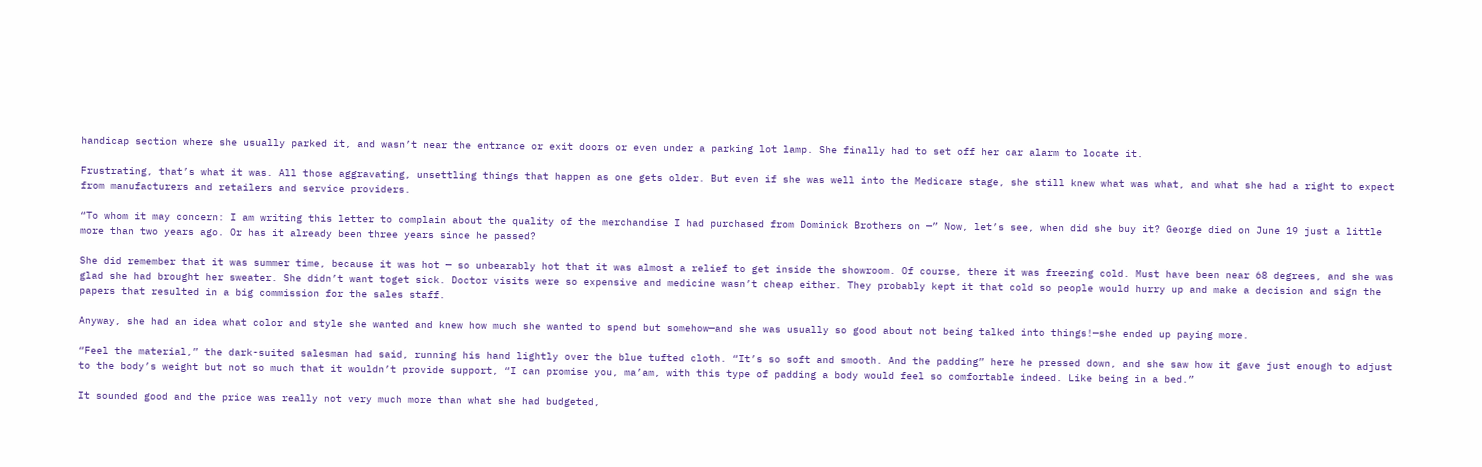handicap section where she usually parked it, and wasn’t near the entrance or exit doors or even under a parking lot lamp. She finally had to set off her car alarm to locate it.

Frustrating, that’s what it was. All those aggravating, unsettling things that happen as one gets older. But even if she was well into the Medicare stage, she still knew what was what, and what she had a right to expect from manufacturers and retailers and service providers.

“To whom it may concern: I am writing this letter to complain about the quality of the merchandise I had purchased from Dominick Brothers on —” Now, let’s see, when did she buy it? George died on June 19 just a little more than two years ago. Or has it already been three years since he passed?

She did remember that it was summer time, because it was hot — so unbearably hot that it was almost a relief to get inside the showroom. Of course, there it was freezing cold. Must have been near 68 degrees, and she was glad she had brought her sweater. She didn’t want toget sick. Doctor visits were so expensive and medicine wasn’t cheap either. They probably kept it that cold so people would hurry up and make a decision and sign the papers that resulted in a big commission for the sales staff.

Anyway, she had an idea what color and style she wanted and knew how much she wanted to spend but somehow—and she was usually so good about not being talked into things!—she ended up paying more.

“Feel the material,” the dark-suited salesman had said, running his hand lightly over the blue tufted cloth. “It’s so soft and smooth. And the padding” here he pressed down, and she saw how it gave just enough to adjust to the body’s weight but not so much that it wouldn’t provide support, “I can promise you, ma’am, with this type of padding a body would feel so comfortable indeed. Like being in a bed.”

It sounded good and the price was really not very much more than what she had budgeted,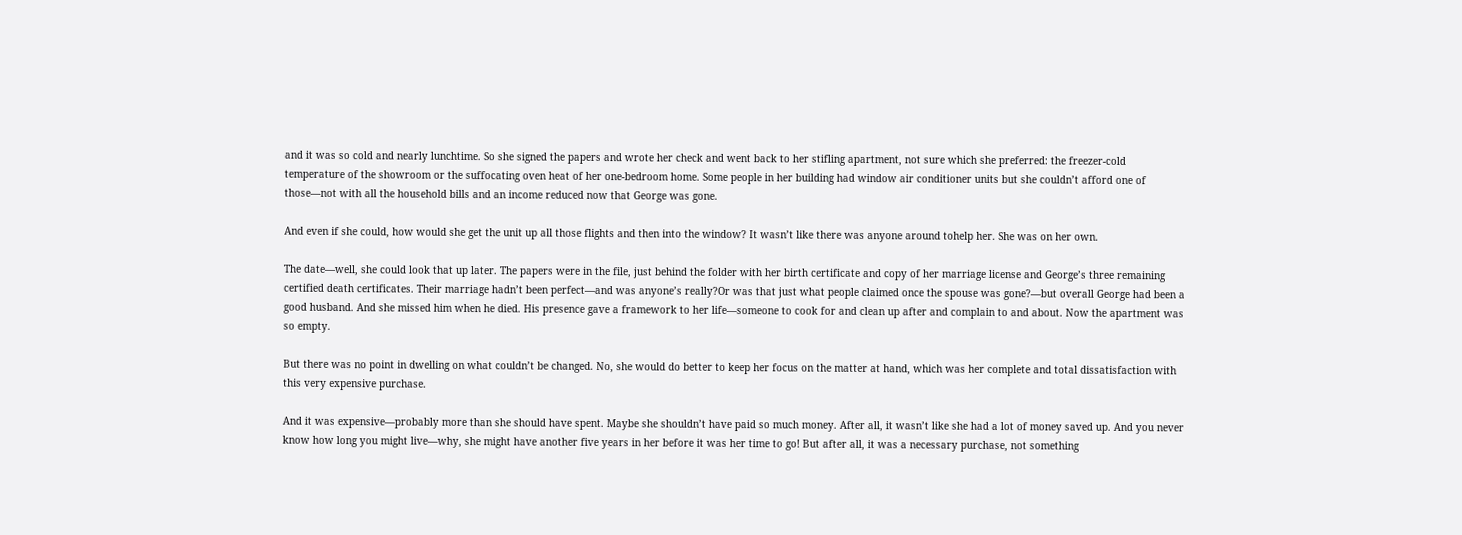and it was so cold and nearly lunchtime. So she signed the papers and wrote her check and went back to her stifling apartment, not sure which she preferred: the freezer-cold temperature of the showroom or the suffocating oven heat of her one-bedroom home. Some people in her building had window air conditioner units but she couldn’t afford one of those—not with all the household bills and an income reduced now that George was gone.

And even if she could, how would she get the unit up all those flights and then into the window? It wasn’t like there was anyone around tohelp her. She was on her own.

The date—well, she could look that up later. The papers were in the file, just behind the folder with her birth certificate and copy of her marriage license and George’s three remaining certified death certificates. Their marriage hadn’t been perfect—and was anyone’s really?Or was that just what people claimed once the spouse was gone?—but overall George had been a good husband. And she missed him when he died. His presence gave a framework to her life—someone to cook for and clean up after and complain to and about. Now the apartment was so empty.

But there was no point in dwelling on what couldn’t be changed. No, she would do better to keep her focus on the matter at hand, which was her complete and total dissatisfaction with this very expensive purchase.

And it was expensive—probably more than she should have spent. Maybe she shouldn’t have paid so much money. After all, it wasn’t like she had a lot of money saved up. And you never know how long you might live—why, she might have another five years in her before it was her time to go! But after all, it was a necessary purchase, not something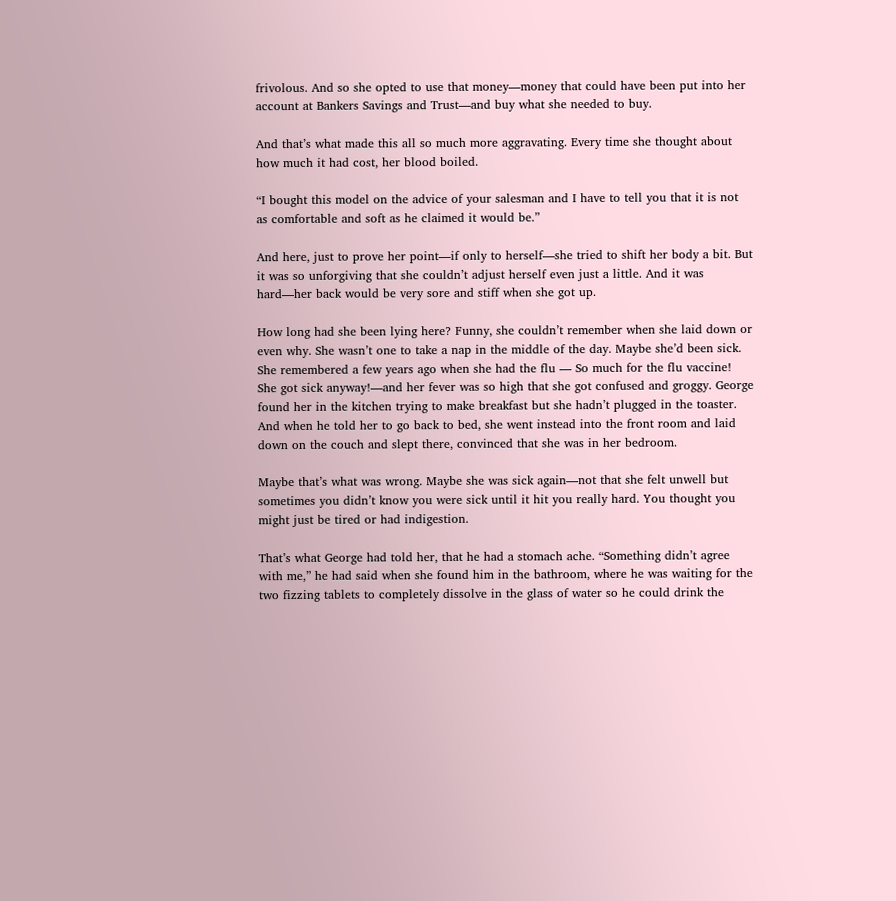frivolous. And so she opted to use that money—money that could have been put into her account at Bankers Savings and Trust—and buy what she needed to buy.

And that’s what made this all so much more aggravating. Every time she thought about how much it had cost, her blood boiled.

“I bought this model on the advice of your salesman and I have to tell you that it is not as comfortable and soft as he claimed it would be.”

And here, just to prove her point—if only to herself—she tried to shift her body a bit. But it was so unforgiving that she couldn’t adjust herself even just a little. And it was hard—her back would be very sore and stiff when she got up.

How long had she been lying here? Funny, she couldn’t remember when she laid down or even why. She wasn’t one to take a nap in the middle of the day. Maybe she’d been sick. She remembered a few years ago when she had the flu — So much for the flu vaccine! She got sick anyway!—and her fever was so high that she got confused and groggy. George found her in the kitchen trying to make breakfast but she hadn’t plugged in the toaster. And when he told her to go back to bed, she went instead into the front room and laid down on the couch and slept there, convinced that she was in her bedroom.

Maybe that’s what was wrong. Maybe she was sick again—not that she felt unwell but sometimes you didn’t know you were sick until it hit you really hard. You thought you might just be tired or had indigestion.

That’s what George had told her, that he had a stomach ache. “Something didn’t agree with me,” he had said when she found him in the bathroom, where he was waiting for the two fizzing tablets to completely dissolve in the glass of water so he could drink the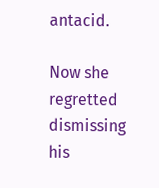antacid.

Now she regretted dismissing his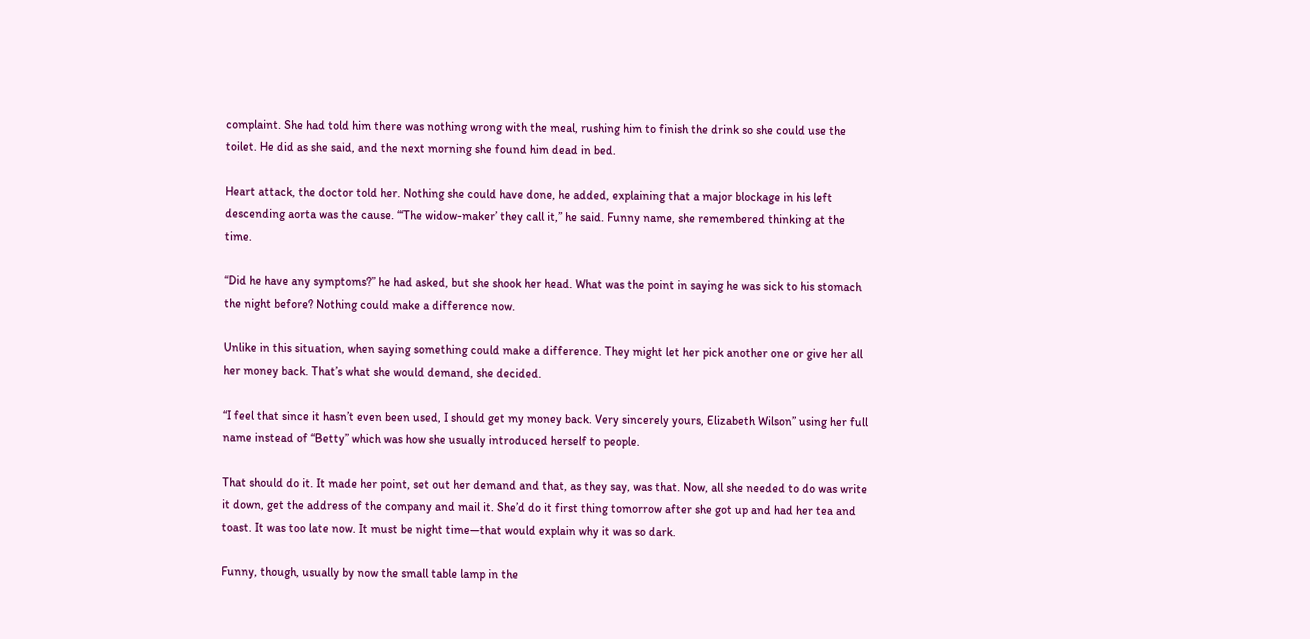complaint. She had told him there was nothing wrong with the meal, rushing him to finish the drink so she could use the toilet. He did as she said, and the next morning she found him dead in bed.

Heart attack, the doctor told her. Nothing she could have done, he added, explaining that a major blockage in his left descending aorta was the cause. “‘The widow-maker’ they call it,” he said. Funny name, she remembered thinking at the time.

“Did he have any symptoms?” he had asked, but she shook her head. What was the point in saying he was sick to his stomach the night before? Nothing could make a difference now.

Unlike in this situation, when saying something could make a difference. They might let her pick another one or give her all her money back. That’s what she would demand, she decided.

“I feel that since it hasn’t even been used, I should get my money back. Very sincerely yours, Elizabeth Wilson” using her full name instead of “Betty” which was how she usually introduced herself to people.

That should do it. It made her point, set out her demand and that, as they say, was that. Now, all she needed to do was write it down, get the address of the company and mail it. She’d do it first thing tomorrow after she got up and had her tea and toast. It was too late now. It must be night time—that would explain why it was so dark.

Funny, though, usually by now the small table lamp in the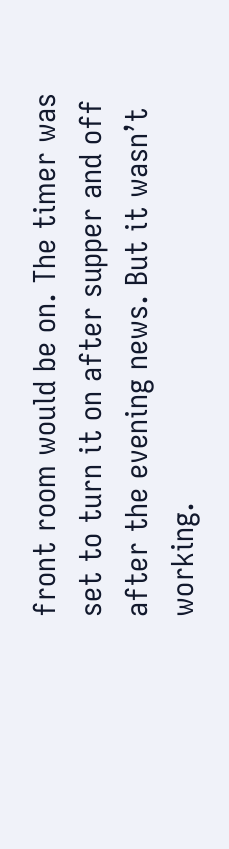front room would be on. The timer was set to turn it on after supper and off after the evening news. But it wasn’t working.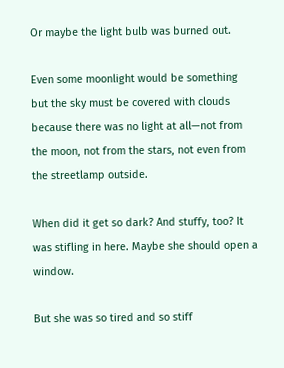Or maybe the light bulb was burned out.

Even some moonlight would be something but the sky must be covered with clouds because there was no light at all—not from the moon, not from the stars, not even from the streetlamp outside.

When did it get so dark? And stuffy, too? It was stifling in here. Maybe she should open a window.

But she was so tired and so stiff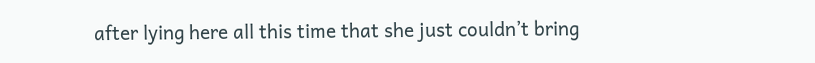after lying here all this time that she just couldn’t bring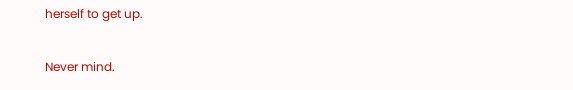herself to get up.

Never mind.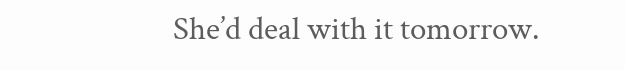She’d deal with it tomorrow.